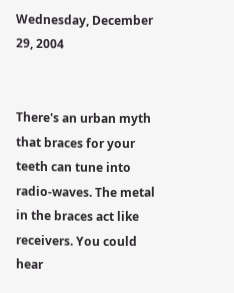Wednesday, December 29, 2004


There's an urban myth that braces for your teeth can tune into radio-waves. The metal in the braces act like receivers. You could hear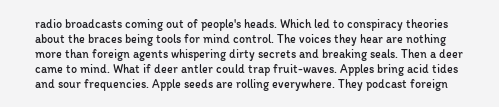radio broadcasts coming out of people's heads. Which led to conspiracy theories about the braces being tools for mind control. The voices they hear are nothing more than foreign agents whispering dirty secrets and breaking seals. Then a deer came to mind. What if deer antler could trap fruit-waves. Apples bring acid tides and sour frequencies. Apple seeds are rolling everywhere. They podcast foreign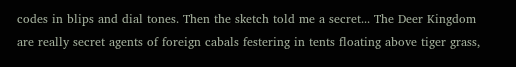codes in blips and dial tones. Then the sketch told me a secret... The Deer Kingdom are really secret agents of foreign cabals festering in tents floating above tiger grass,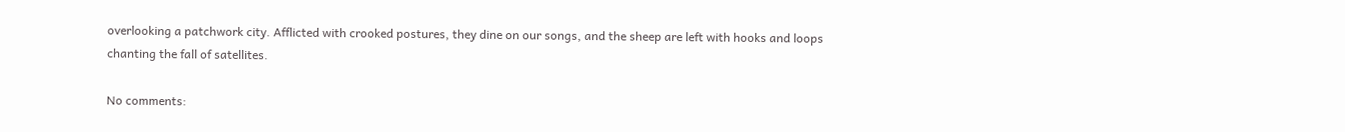overlooking a patchwork city. Afflicted with crooked postures, they dine on our songs, and the sheep are left with hooks and loops chanting the fall of satellites.

No comments: